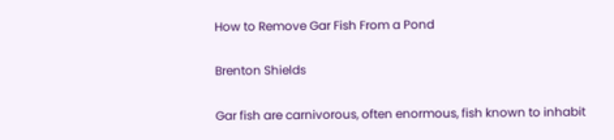How to Remove Gar Fish From a Pond

Brenton Shields

Gar fish are carnivorous, often enormous, fish known to inhabit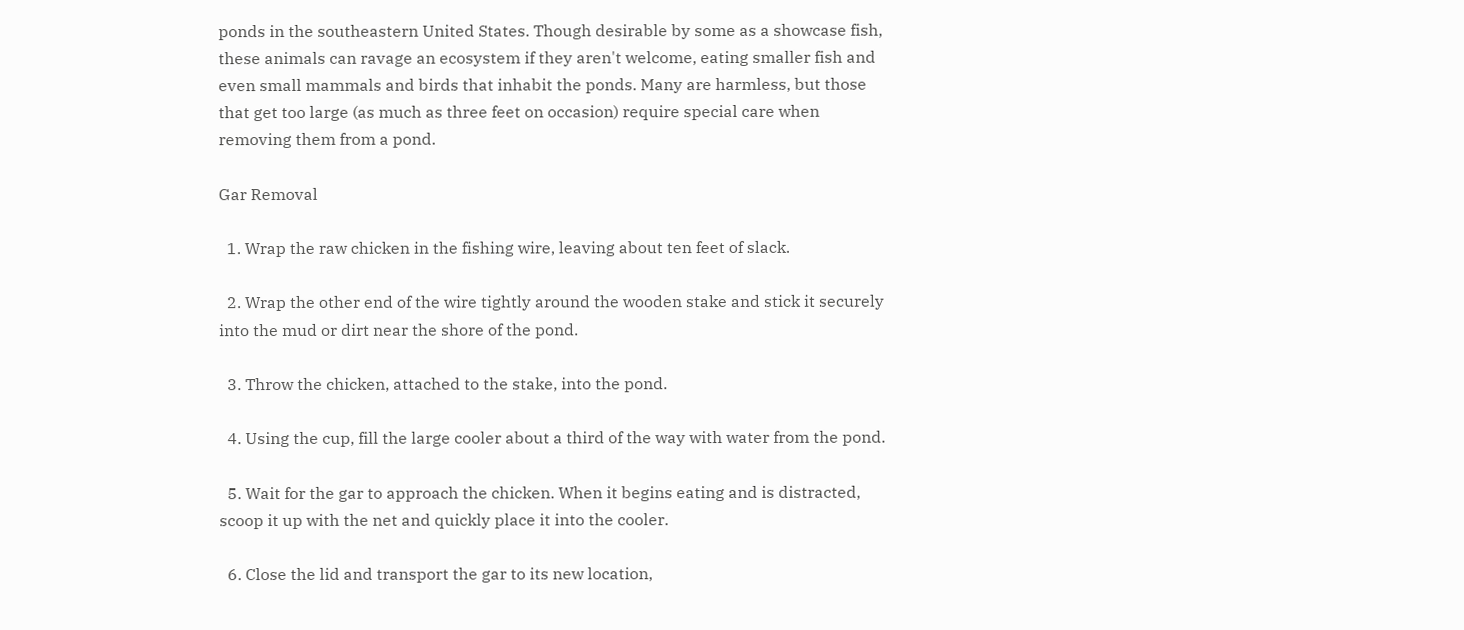ponds in the southeastern United States. Though desirable by some as a showcase fish, these animals can ravage an ecosystem if they aren't welcome, eating smaller fish and even small mammals and birds that inhabit the ponds. Many are harmless, but those that get too large (as much as three feet on occasion) require special care when removing them from a pond.

Gar Removal

  1. Wrap the raw chicken in the fishing wire, leaving about ten feet of slack.

  2. Wrap the other end of the wire tightly around the wooden stake and stick it securely into the mud or dirt near the shore of the pond.

  3. Throw the chicken, attached to the stake, into the pond.

  4. Using the cup, fill the large cooler about a third of the way with water from the pond.

  5. Wait for the gar to approach the chicken. When it begins eating and is distracted, scoop it up with the net and quickly place it into the cooler.

  6. Close the lid and transport the gar to its new location,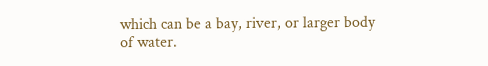which can be a bay, river, or larger body of water.